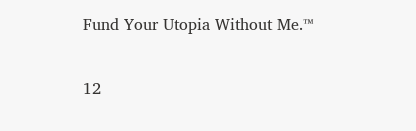Fund Your Utopia Without Me.™

12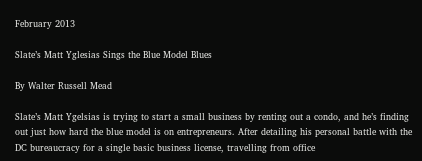February 2013

Slate’s Matt Yglesias Sings the Blue Model Blues

By Walter Russell Mead

Slate’s Matt Ygelsias is trying to start a small business by renting out a condo, and he’s finding out just how hard the blue model is on entrepreneurs. After detailing his personal battle with the DC bureaucracy for a single basic business license, travelling from office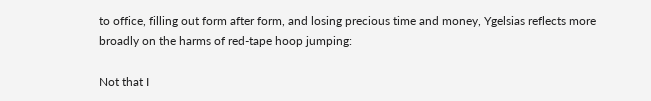to office, filling out form after form, and losing precious time and money, Ygelsias reflects more broadly on the harms of red-tape hoop jumping:

Not that I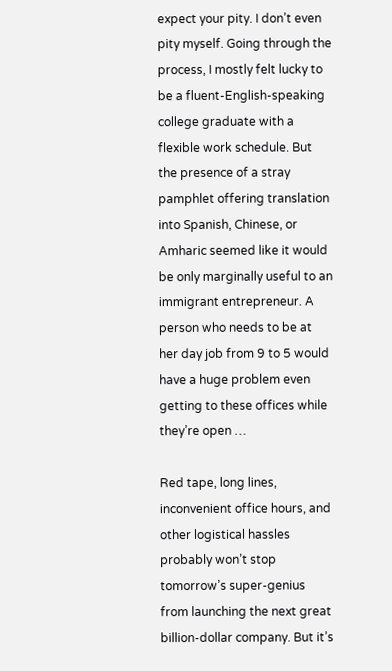expect your pity. I don’t even pity myself. Going through the process, I mostly felt lucky to be a fluent-English-speaking college graduate with a flexible work schedule. But the presence of a stray pamphlet offering translation into Spanish, Chinese, or Amharic seemed like it would be only marginally useful to an immigrant entrepreneur. A person who needs to be at her day job from 9 to 5 would have a huge problem even getting to these offices while they’re open …

Red tape, long lines, inconvenient office hours, and other logistical hassles probably won’t stop tomorrow’s super-genius from launching the next great billion-dollar company. But it’s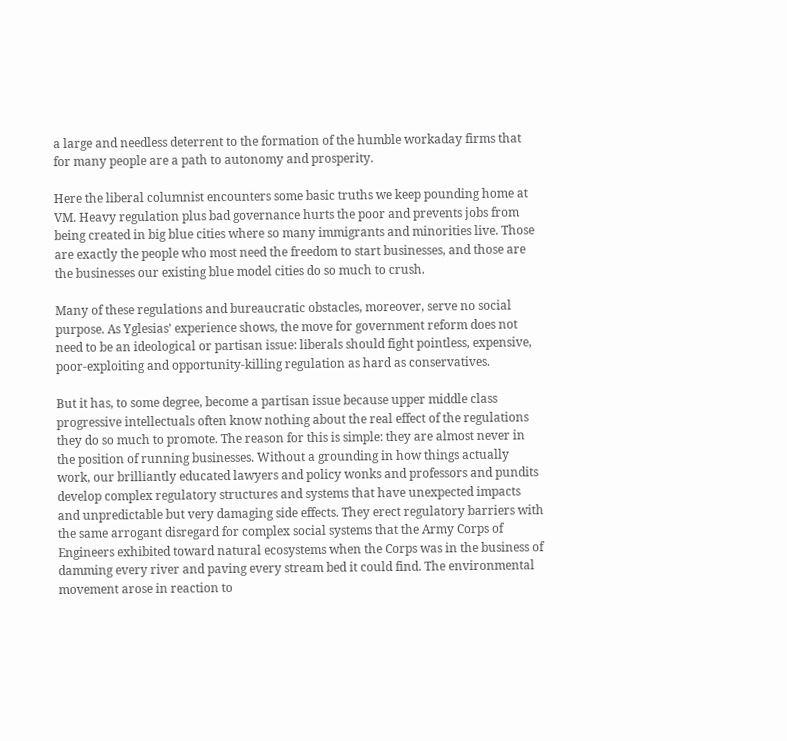a large and needless deterrent to the formation of the humble workaday firms that for many people are a path to autonomy and prosperity.

Here the liberal columnist encounters some basic truths we keep pounding home at VM. Heavy regulation plus bad governance hurts the poor and prevents jobs from being created in big blue cities where so many immigrants and minorities live. Those are exactly the people who most need the freedom to start businesses, and those are the businesses our existing blue model cities do so much to crush.

Many of these regulations and bureaucratic obstacles, moreover, serve no social purpose. As Yglesias’ experience shows, the move for government reform does not need to be an ideological or partisan issue: liberals should fight pointless, expensive, poor-exploiting and opportunity-killing regulation as hard as conservatives.

But it has, to some degree, become a partisan issue because upper middle class progressive intellectuals often know nothing about the real effect of the regulations they do so much to promote. The reason for this is simple: they are almost never in the position of running businesses. Without a grounding in how things actually work, our brilliantly educated lawyers and policy wonks and professors and pundits develop complex regulatory structures and systems that have unexpected impacts and unpredictable but very damaging side effects. They erect regulatory barriers with the same arrogant disregard for complex social systems that the Army Corps of Engineers exhibited toward natural ecosystems when the Corps was in the business of damming every river and paving every stream bed it could find. The environmental movement arose in reaction to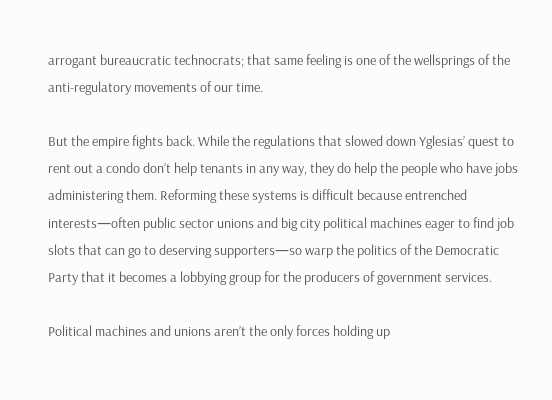arrogant bureaucratic technocrats; that same feeling is one of the wellsprings of the anti-regulatory movements of our time.

But the empire fights back. While the regulations that slowed down Yglesias’ quest to rent out a condo don’t help tenants in any way, they do help the people who have jobs administering them. Reforming these systems is difficult because entrenched interests—often public sector unions and big city political machines eager to find job slots that can go to deserving supporters—so warp the politics of the Democratic Party that it becomes a lobbying group for the producers of government services.

Political machines and unions aren’t the only forces holding up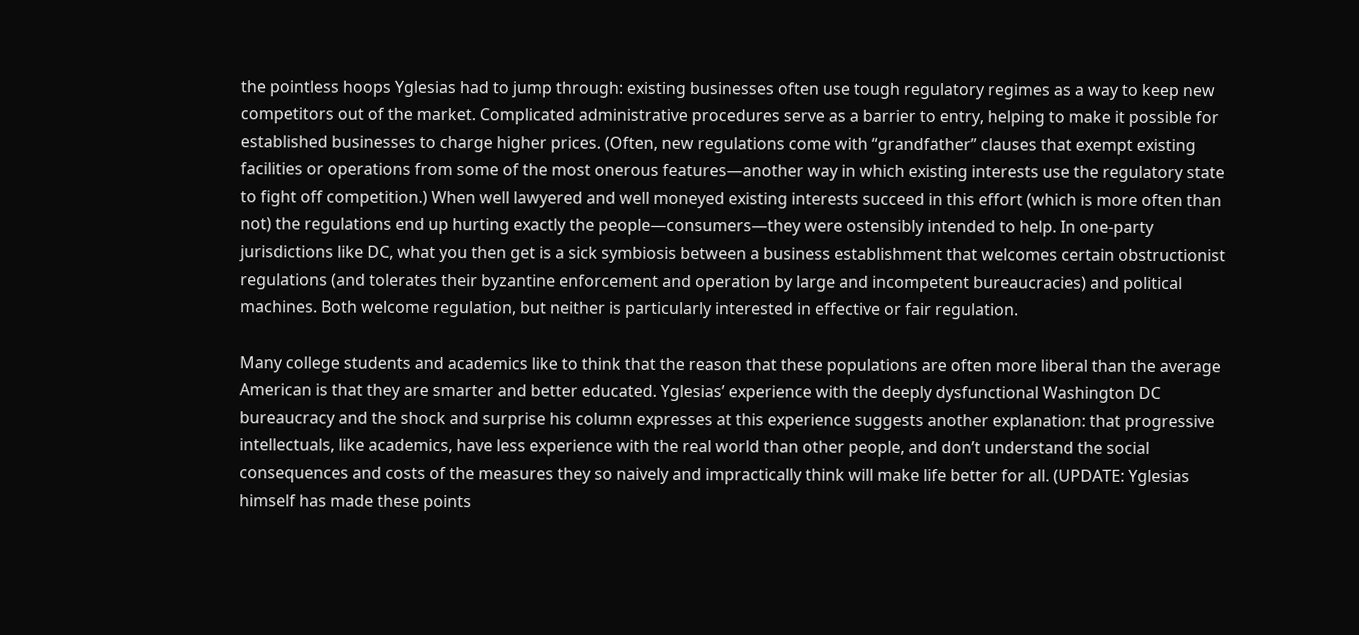the pointless hoops Yglesias had to jump through: existing businesses often use tough regulatory regimes as a way to keep new competitors out of the market. Complicated administrative procedures serve as a barrier to entry, helping to make it possible for established businesses to charge higher prices. (Often, new regulations come with “grandfather” clauses that exempt existing facilities or operations from some of the most onerous features—another way in which existing interests use the regulatory state to fight off competition.) When well lawyered and well moneyed existing interests succeed in this effort (which is more often than not) the regulations end up hurting exactly the people—consumers—they were ostensibly intended to help. In one-party jurisdictions like DC, what you then get is a sick symbiosis between a business establishment that welcomes certain obstructionist regulations (and tolerates their byzantine enforcement and operation by large and incompetent bureaucracies) and political machines. Both welcome regulation, but neither is particularly interested in effective or fair regulation.

Many college students and academics like to think that the reason that these populations are often more liberal than the average American is that they are smarter and better educated. Yglesias’ experience with the deeply dysfunctional Washington DC bureaucracy and the shock and surprise his column expresses at this experience suggests another explanation: that progressive intellectuals, like academics, have less experience with the real world than other people, and don’t understand the social consequences and costs of the measures they so naively and impractically think will make life better for all. (UPDATE: Yglesias himself has made these points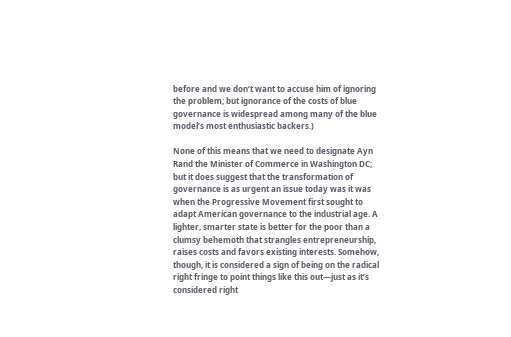before and we don’t want to accuse him of ignoring the problem; but ignorance of the costs of blue governance is widespread among many of the blue model’s most enthusiastic backers.)

None of this means that we need to designate Ayn Rand the Minister of Commerce in Washington DC; but it does suggest that the transformation of governance is as urgent an issue today was it was when the Progressive Movement first sought to adapt American governance to the industrial age. A lighter, smarter state is better for the poor than a clumsy behemoth that strangles entrepreneurship, raises costs and favors existing interests. Somehow, though, it is considered a sign of being on the radical right fringe to point things like this out—just as it’s considered right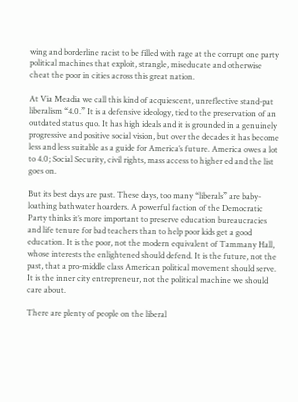wing and borderline racist to be filled with rage at the corrupt one party political machines that exploit, strangle, miseducate and otherwise cheat the poor in cities across this great nation.

At Via Meadia we call this kind of acquiescent, unreflective stand-pat liberalism “4.0.” It is a defensive ideology, tied to the preservation of an outdated status quo. It has high ideals and it is grounded in a genuinely progressive and positive social vision, but over the decades it has become less and less suitable as a guide for America’s future. America owes a lot to 4.0; Social Security, civil rights, mass access to higher ed and the list goes on.

But its best days are past. These days, too many “liberals” are baby-loathing bathwater hoarders. A powerful faction of the Democratic Party thinks it’s more important to preserve education bureaucracies and life tenure for bad teachers than to help poor kids get a good education. It is the poor, not the modern equivalent of Tammany Hall, whose interests the enlightened should defend. It is the future, not the past, that a pro-middle class American political movement should serve. It is the inner city entrepreneur, not the political machine we should care about.

There are plenty of people on the liberal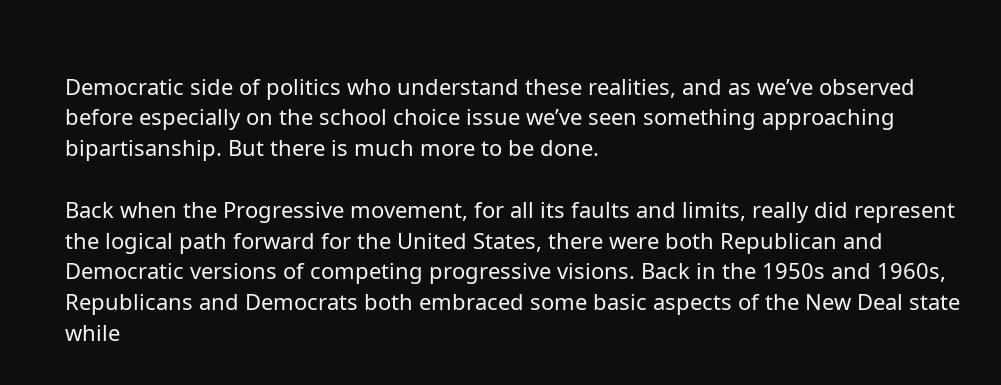Democratic side of politics who understand these realities, and as we’ve observed before especially on the school choice issue we’ve seen something approaching bipartisanship. But there is much more to be done.

Back when the Progressive movement, for all its faults and limits, really did represent the logical path forward for the United States, there were both Republican and Democratic versions of competing progressive visions. Back in the 1950s and 1960s, Republicans and Democrats both embraced some basic aspects of the New Deal state while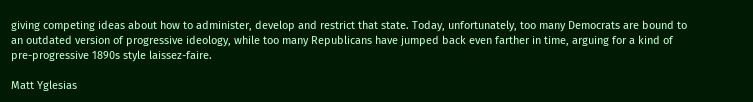giving competing ideas about how to administer, develop and restrict that state. Today, unfortunately, too many Democrats are bound to an outdated version of progressive ideology, while too many Republicans have jumped back even farther in time, arguing for a kind of pre-progressive 1890s style laissez-faire.

Matt Yglesias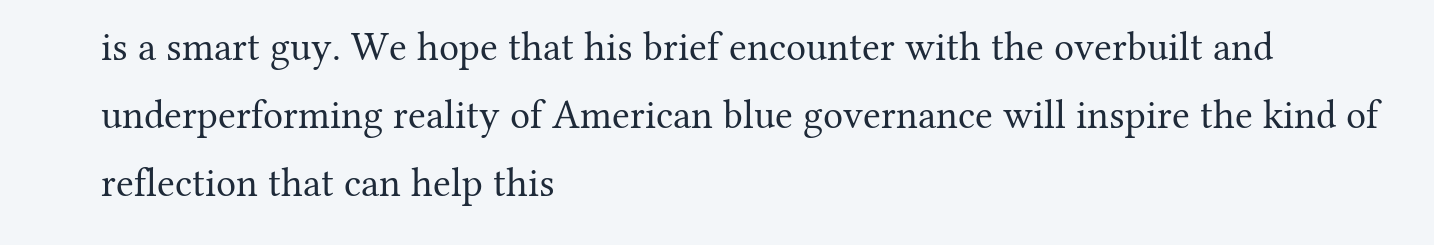is a smart guy. We hope that his brief encounter with the overbuilt and underperforming reality of American blue governance will inspire the kind of reflection that can help this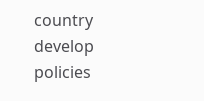country develop policies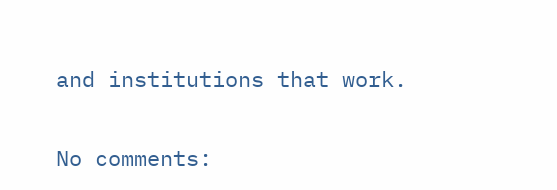and institutions that work.

No comments: